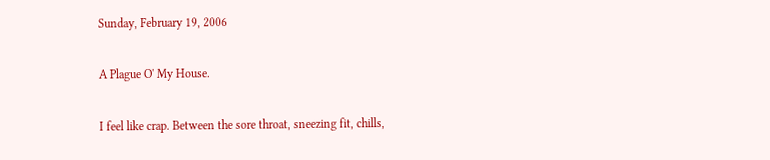Sunday, February 19, 2006

A Plague O' My House.

I feel like crap. Between the sore throat, sneezing fit, chills,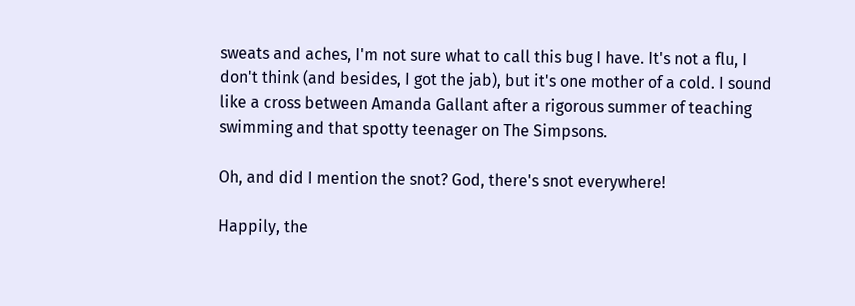sweats and aches, I'm not sure what to call this bug I have. It's not a flu, I don't think (and besides, I got the jab), but it's one mother of a cold. I sound like a cross between Amanda Gallant after a rigorous summer of teaching swimming and that spotty teenager on The Simpsons.

Oh, and did I mention the snot? God, there's snot everywhere!

Happily, the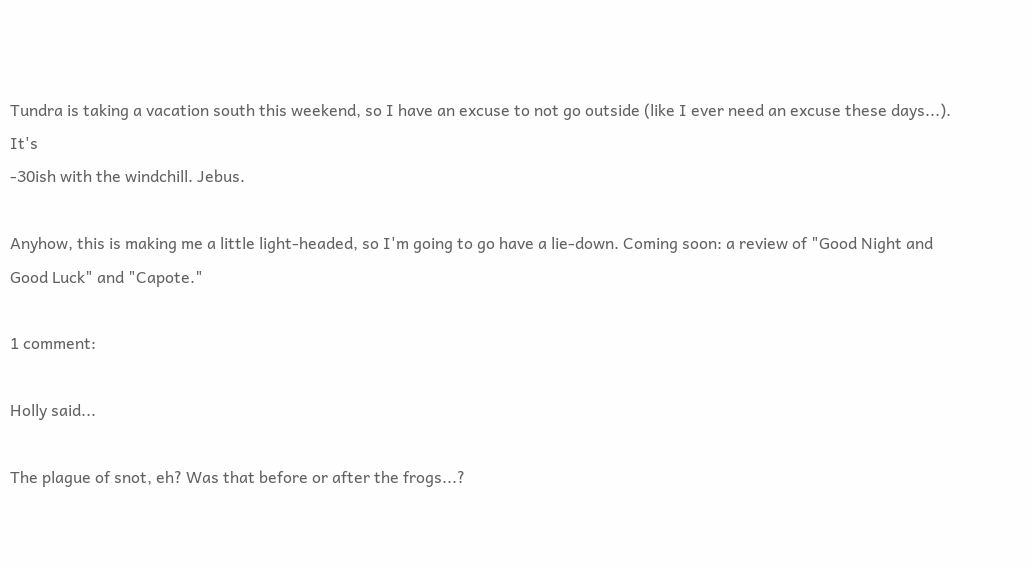Tundra is taking a vacation south this weekend, so I have an excuse to not go outside (like I ever need an excuse these days...). It's
-30ish with the windchill. Jebus.

Anyhow, this is making me a little light-headed, so I'm going to go have a lie-down. Coming soon: a review of "Good Night and Good Luck" and "Capote."

1 comment:

Holly said...

The plague of snot, eh? Was that before or after the frogs...?